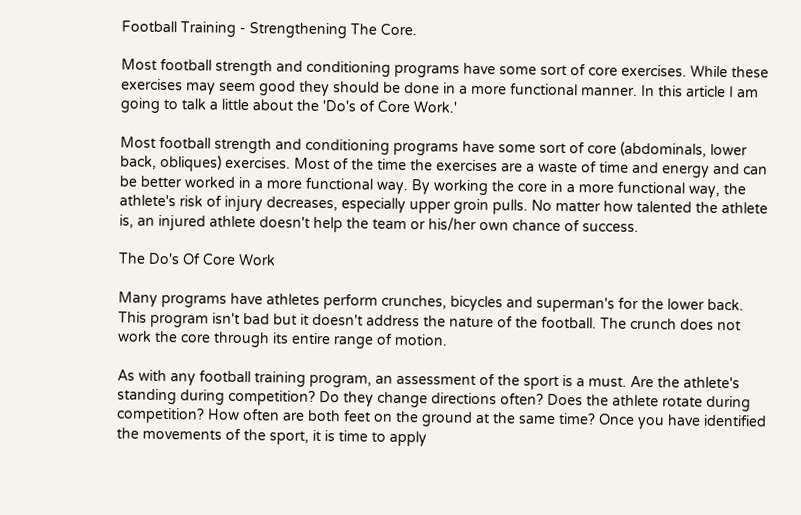Football Training - Strengthening The Core.

Most football strength and conditioning programs have some sort of core exercises. While these exercises may seem good they should be done in a more functional manner. In this article I am going to talk a little about the 'Do's of Core Work.'

Most football strength and conditioning programs have some sort of core (abdominals, lower back, obliques) exercises. Most of the time the exercises are a waste of time and energy and can be better worked in a more functional way. By working the core in a more functional way, the athlete's risk of injury decreases, especially upper groin pulls. No matter how talented the athlete is, an injured athlete doesn't help the team or his/her own chance of success.

The Do's Of Core Work

Many programs have athletes perform crunches, bicycles and superman's for the lower back. This program isn't bad but it doesn't address the nature of the football. The crunch does not work the core through its entire range of motion.

As with any football training program, an assessment of the sport is a must. Are the athlete's standing during competition? Do they change directions often? Does the athlete rotate during competition? How often are both feet on the ground at the same time? Once you have identified the movements of the sport, it is time to apply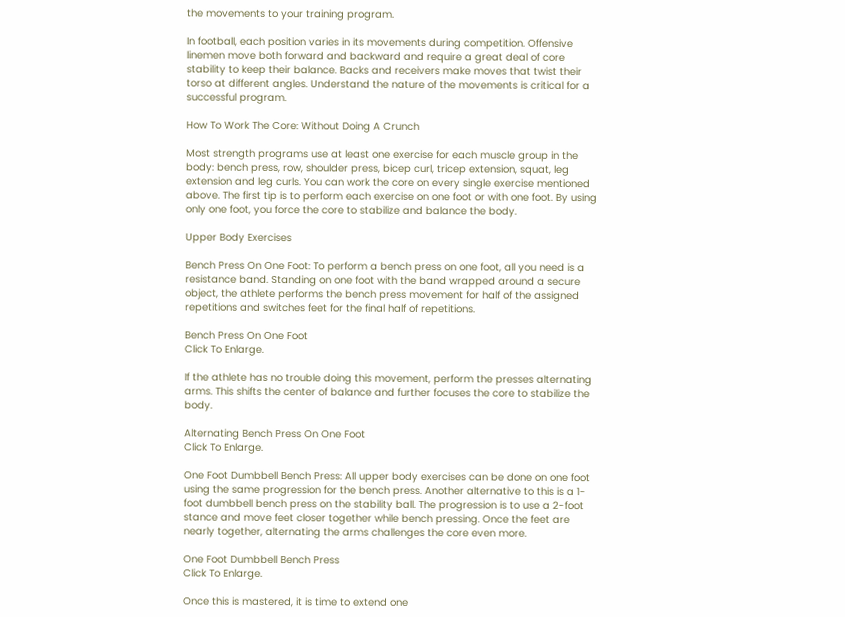the movements to your training program.

In football, each position varies in its movements during competition. Offensive linemen move both forward and backward and require a great deal of core stability to keep their balance. Backs and receivers make moves that twist their torso at different angles. Understand the nature of the movements is critical for a successful program.

How To Work The Core: Without Doing A Crunch

Most strength programs use at least one exercise for each muscle group in the body: bench press, row, shoulder press, bicep curl, tricep extension, squat, leg extension and leg curls. You can work the core on every single exercise mentioned above. The first tip is to perform each exercise on one foot or with one foot. By using only one foot, you force the core to stabilize and balance the body.

Upper Body Exercises

Bench Press On One Foot: To perform a bench press on one foot, all you need is a resistance band. Standing on one foot with the band wrapped around a secure object, the athlete performs the bench press movement for half of the assigned repetitions and switches feet for the final half of repetitions.

Bench Press On One Foot
Click To Enlarge.

If the athlete has no trouble doing this movement, perform the presses alternating arms. This shifts the center of balance and further focuses the core to stabilize the body.

Alternating Bench Press On One Foot
Click To Enlarge.

One Foot Dumbbell Bench Press: All upper body exercises can be done on one foot using the same progression for the bench press. Another alternative to this is a 1-foot dumbbell bench press on the stability ball. The progression is to use a 2-foot stance and move feet closer together while bench pressing. Once the feet are nearly together, alternating the arms challenges the core even more.

One Foot Dumbbell Bench Press
Click To Enlarge.

Once this is mastered, it is time to extend one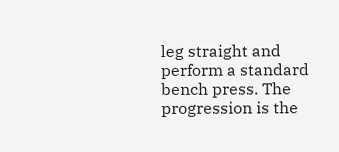leg straight and perform a standard bench press. The progression is the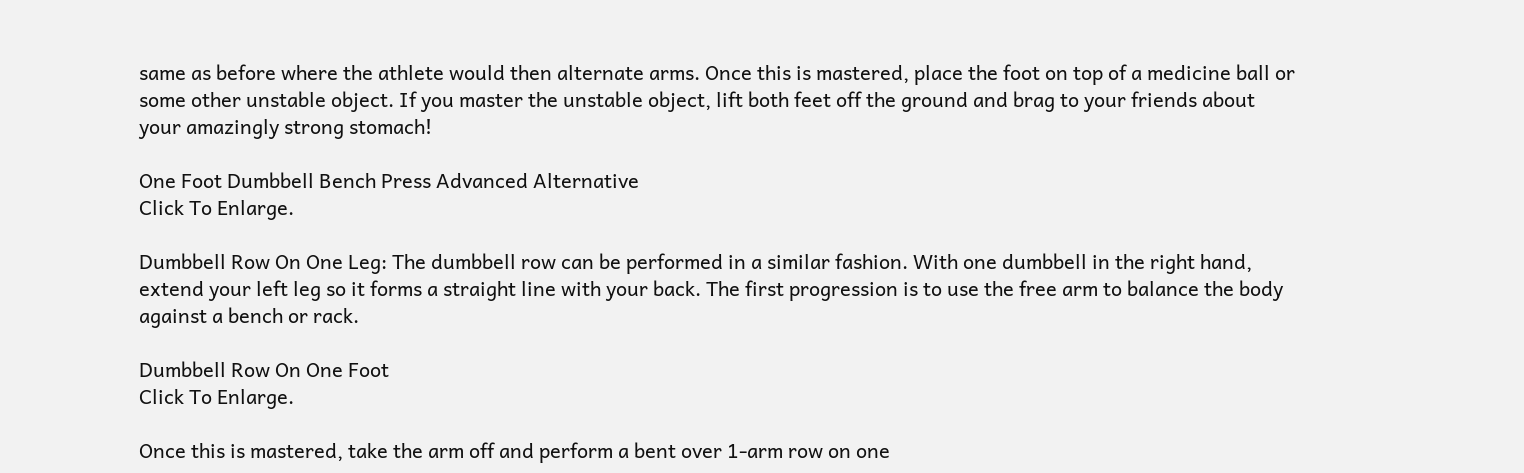same as before where the athlete would then alternate arms. Once this is mastered, place the foot on top of a medicine ball or some other unstable object. If you master the unstable object, lift both feet off the ground and brag to your friends about your amazingly strong stomach!

One Foot Dumbbell Bench Press Advanced Alternative
Click To Enlarge.

Dumbbell Row On One Leg: The dumbbell row can be performed in a similar fashion. With one dumbbell in the right hand, extend your left leg so it forms a straight line with your back. The first progression is to use the free arm to balance the body against a bench or rack.

Dumbbell Row On One Foot
Click To Enlarge.

Once this is mastered, take the arm off and perform a bent over 1-arm row on one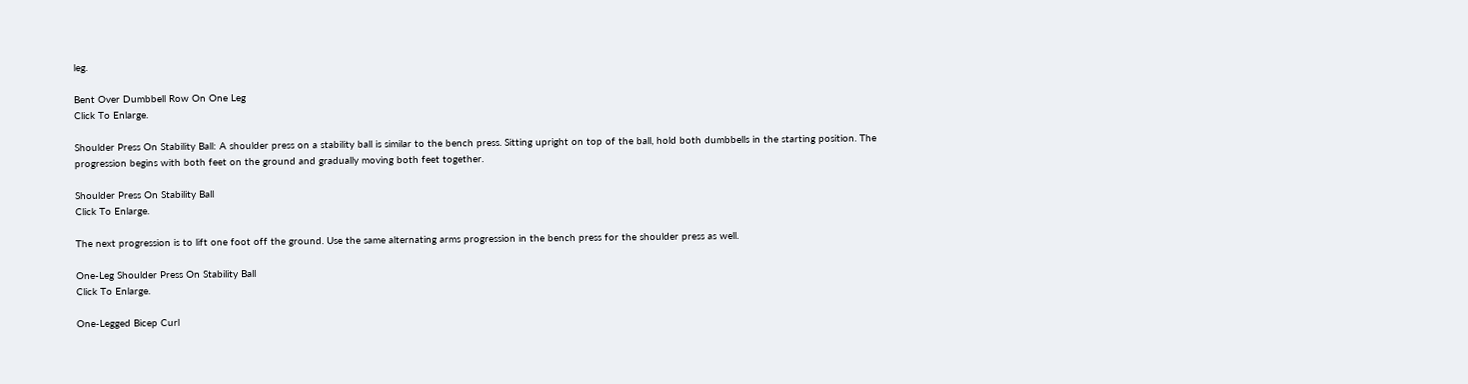leg.

Bent Over Dumbbell Row On One Leg
Click To Enlarge.

Shoulder Press On Stability Ball: A shoulder press on a stability ball is similar to the bench press. Sitting upright on top of the ball, hold both dumbbells in the starting position. The progression begins with both feet on the ground and gradually moving both feet together.

Shoulder Press On Stability Ball
Click To Enlarge.

The next progression is to lift one foot off the ground. Use the same alternating arms progression in the bench press for the shoulder press as well.

One-Leg Shoulder Press On Stability Ball
Click To Enlarge.

One-Legged Bicep Curl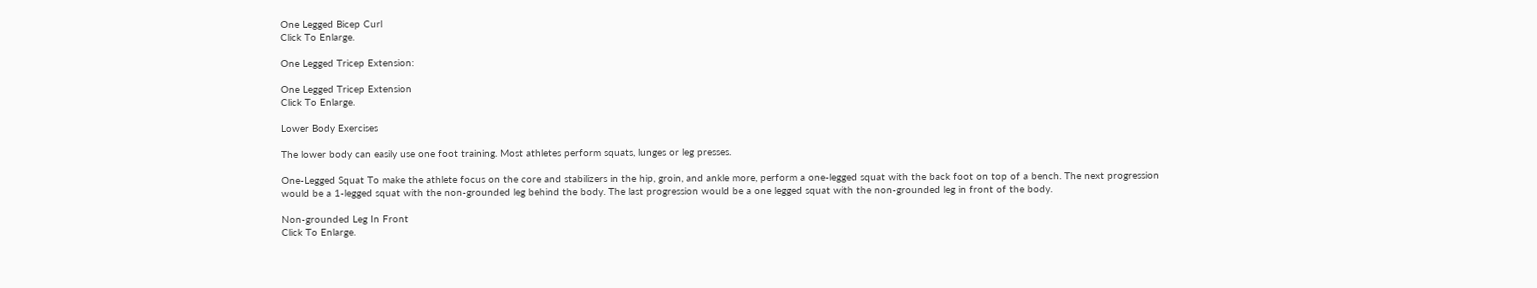One Legged Bicep Curl
Click To Enlarge.

One Legged Tricep Extension:

One Legged Tricep Extension
Click To Enlarge.

Lower Body Exercises

The lower body can easily use one foot training. Most athletes perform squats, lunges or leg presses.

One-Legged Squat To make the athlete focus on the core and stabilizers in the hip, groin, and ankle more, perform a one-legged squat with the back foot on top of a bench. The next progression would be a 1-legged squat with the non-grounded leg behind the body. The last progression would be a one legged squat with the non-grounded leg in front of the body.

Non-grounded Leg In Front
Click To Enlarge.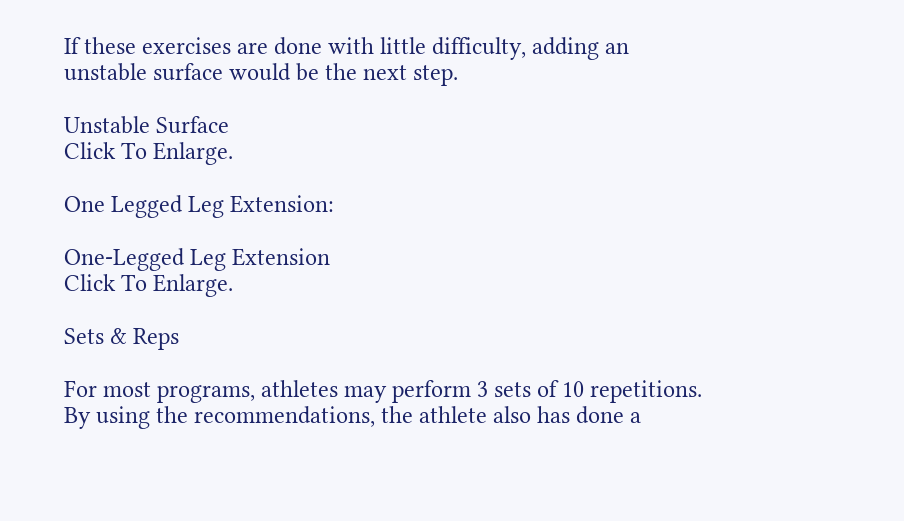If these exercises are done with little difficulty, adding an unstable surface would be the next step.

Unstable Surface
Click To Enlarge.

One Legged Leg Extension:

One-Legged Leg Extension
Click To Enlarge.

Sets & Reps

For most programs, athletes may perform 3 sets of 10 repetitions. By using the recommendations, the athlete also has done a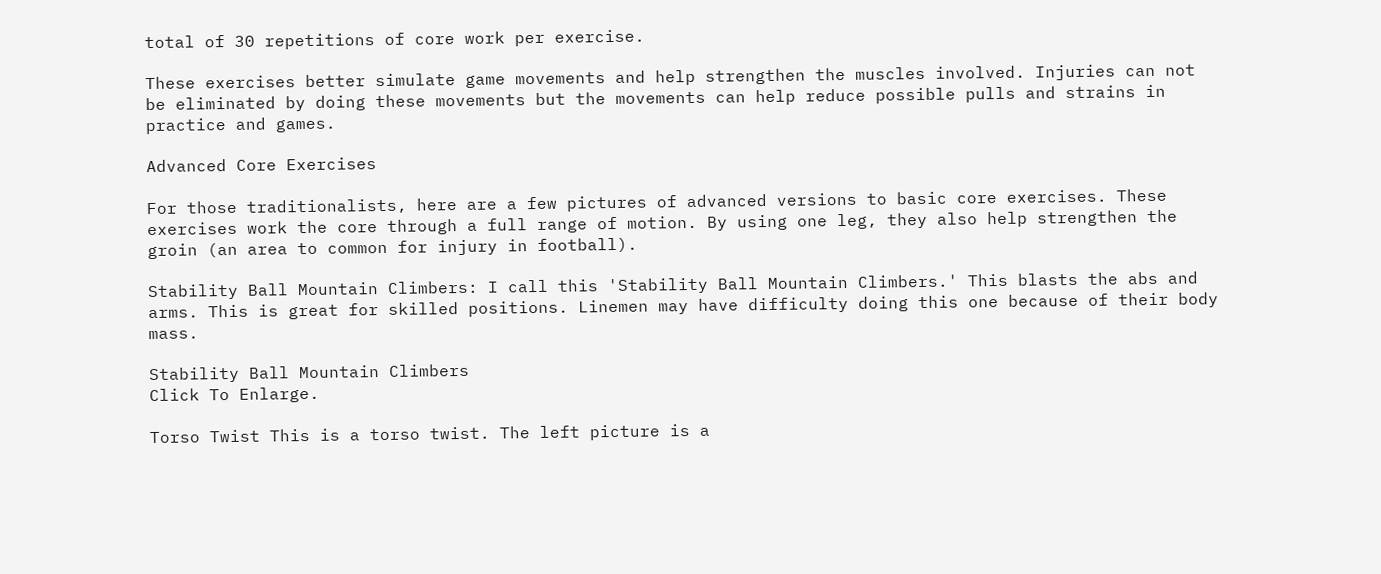total of 30 repetitions of core work per exercise.

These exercises better simulate game movements and help strengthen the muscles involved. Injuries can not be eliminated by doing these movements but the movements can help reduce possible pulls and strains in practice and games.

Advanced Core Exercises

For those traditionalists, here are a few pictures of advanced versions to basic core exercises. These exercises work the core through a full range of motion. By using one leg, they also help strengthen the groin (an area to common for injury in football).

Stability Ball Mountain Climbers: I call this 'Stability Ball Mountain Climbers.' This blasts the abs and arms. This is great for skilled positions. Linemen may have difficulty doing this one because of their body mass.

Stability Ball Mountain Climbers
Click To Enlarge.

Torso Twist This is a torso twist. The left picture is a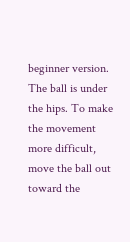beginner version. The ball is under the hips. To make the movement more difficult, move the ball out toward the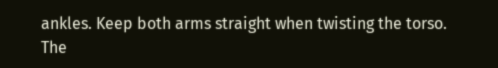ankles. Keep both arms straight when twisting the torso. The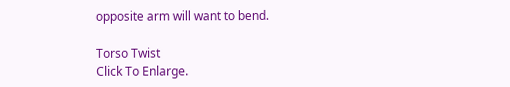opposite arm will want to bend.

Torso Twist
Click To Enlarge.